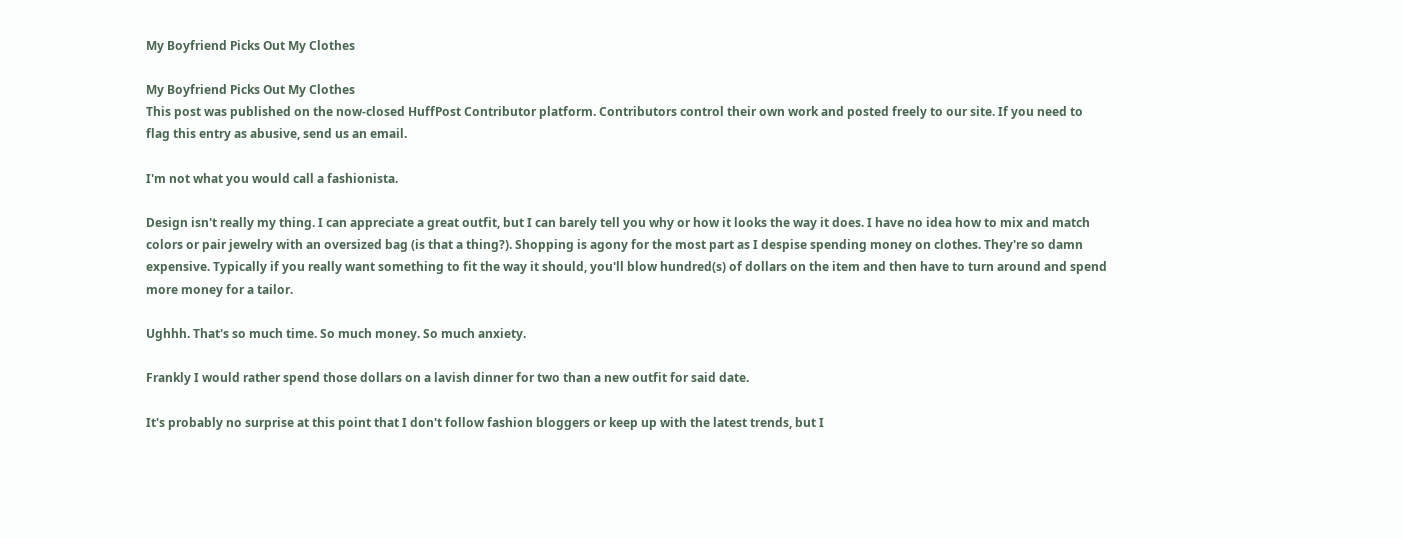My Boyfriend Picks Out My Clothes

My Boyfriend Picks Out My Clothes
This post was published on the now-closed HuffPost Contributor platform. Contributors control their own work and posted freely to our site. If you need to flag this entry as abusive, send us an email.

I'm not what you would call a fashionista.

Design isn't really my thing. I can appreciate a great outfit, but I can barely tell you why or how it looks the way it does. I have no idea how to mix and match colors or pair jewelry with an oversized bag (is that a thing?). Shopping is agony for the most part as I despise spending money on clothes. They're so damn expensive. Typically if you really want something to fit the way it should, you'll blow hundred(s) of dollars on the item and then have to turn around and spend more money for a tailor.

Ughhh. That's so much time. So much money. So much anxiety.

Frankly I would rather spend those dollars on a lavish dinner for two than a new outfit for said date.

It's probably no surprise at this point that I don't follow fashion bloggers or keep up with the latest trends, but I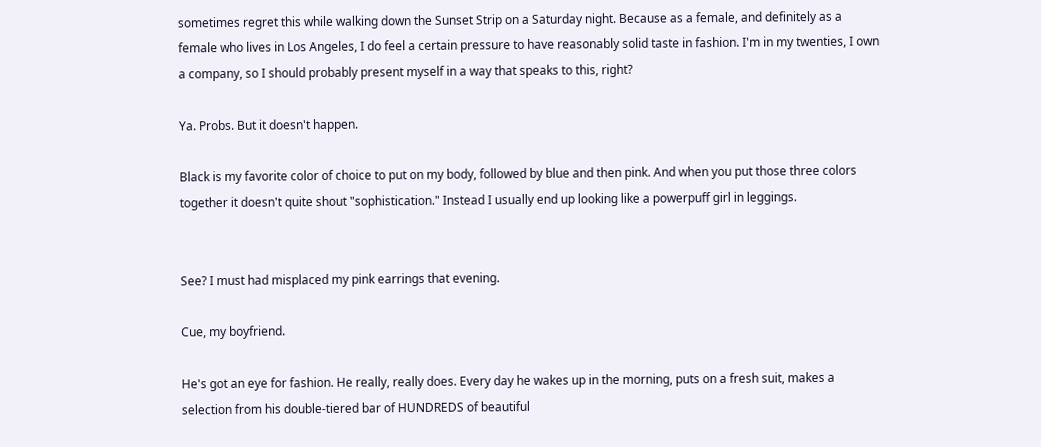sometimes regret this while walking down the Sunset Strip on a Saturday night. Because as a female, and definitely as a female who lives in Los Angeles, I do feel a certain pressure to have reasonably solid taste in fashion. I'm in my twenties, I own a company, so I should probably present myself in a way that speaks to this, right?

Ya. Probs. But it doesn't happen.

Black is my favorite color of choice to put on my body, followed by blue and then pink. And when you put those three colors together it doesn't quite shout "sophistication." Instead I usually end up looking like a powerpuff girl in leggings.


See? I must had misplaced my pink earrings that evening.

Cue, my boyfriend.

He's got an eye for fashion. He really, really does. Every day he wakes up in the morning, puts on a fresh suit, makes a selection from his double-tiered bar of HUNDREDS of beautiful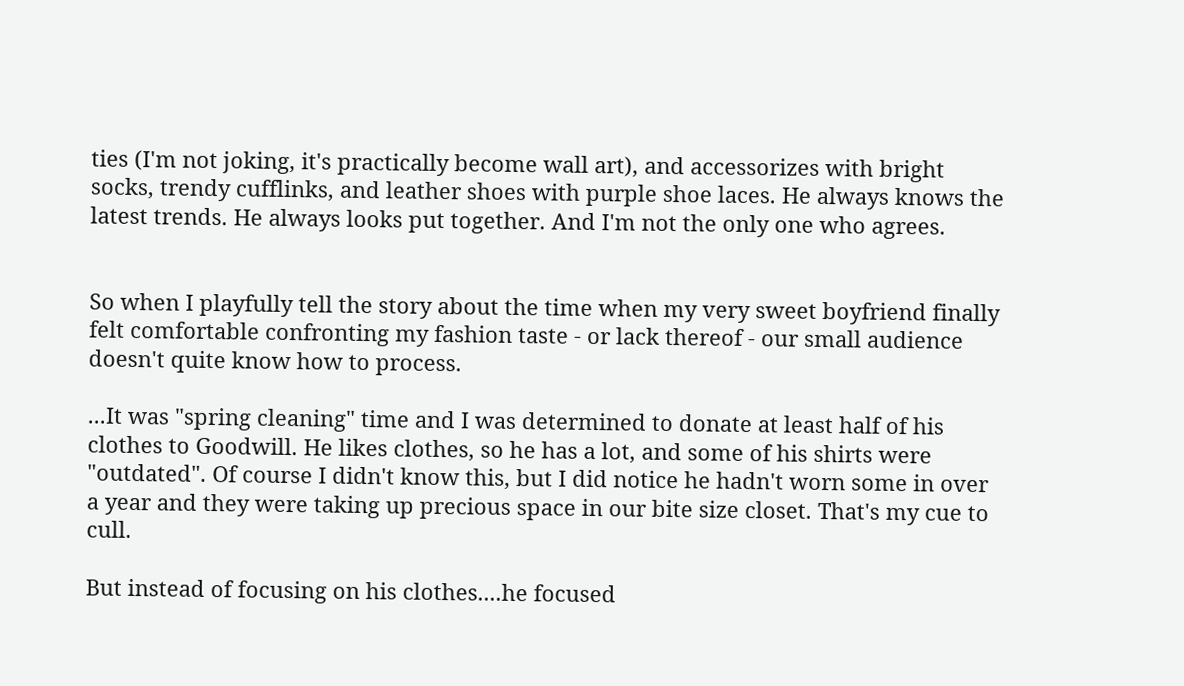ties (I'm not joking, it's practically become wall art), and accessorizes with bright socks, trendy cufflinks, and leather shoes with purple shoe laces. He always knows the latest trends. He always looks put together. And I'm not the only one who agrees.


So when I playfully tell the story about the time when my very sweet boyfriend finally felt comfortable confronting my fashion taste - or lack thereof - our small audience doesn't quite know how to process.

...It was "spring cleaning" time and I was determined to donate at least half of his clothes to Goodwill. He likes clothes, so he has a lot, and some of his shirts were "outdated". Of course I didn't know this, but I did notice he hadn't worn some in over a year and they were taking up precious space in our bite size closet. That's my cue to cull.

But instead of focusing on his clothes....he focused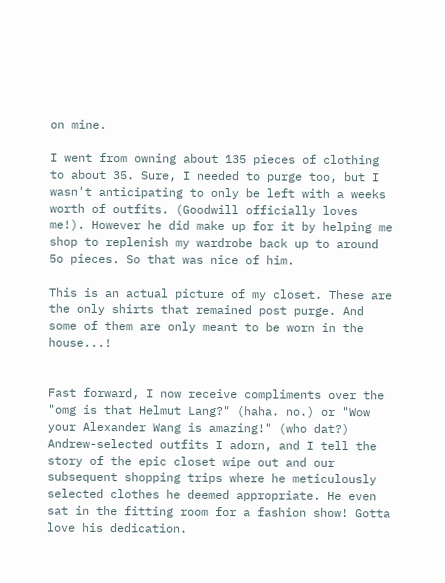on mine.

I went from owning about 135 pieces of clothing to about 35. Sure, I needed to purge too, but I wasn't anticipating to only be left with a weeks worth of outfits. (Goodwill officially loves me!). However he did make up for it by helping me shop to replenish my wardrobe back up to around 5o pieces. So that was nice of him.

This is an actual picture of my closet. These are the only shirts that remained post purge. And some of them are only meant to be worn in the house...!


Fast forward, I now receive compliments over the "omg is that Helmut Lang?" (haha. no.) or "Wow your Alexander Wang is amazing!" (who dat?) Andrew-selected outfits I adorn, and I tell the story of the epic closet wipe out and our subsequent shopping trips where he meticulously selected clothes he deemed appropriate. He even sat in the fitting room for a fashion show! Gotta love his dedication.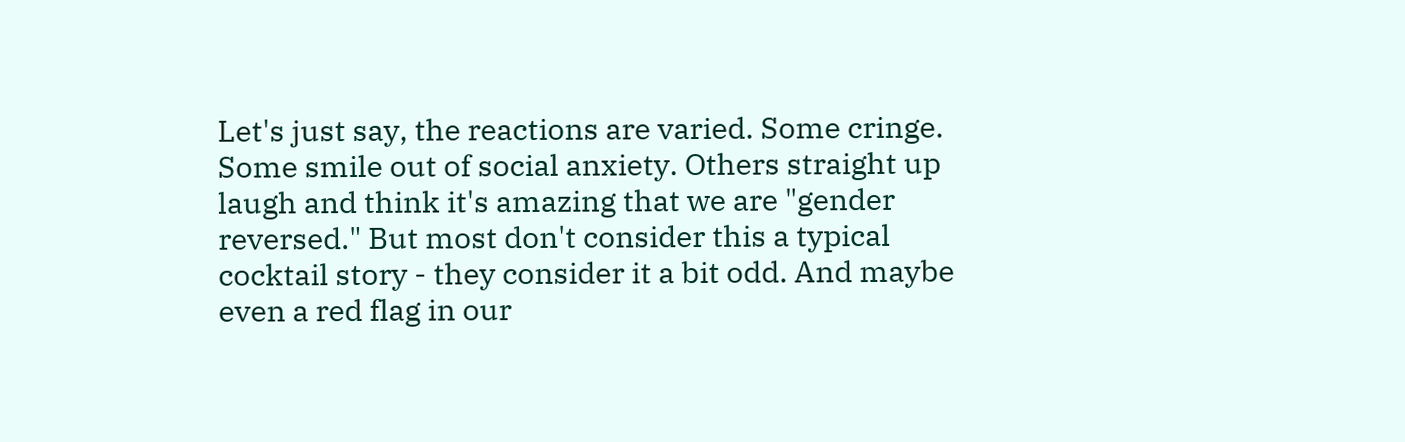Let's just say, the reactions are varied. Some cringe. Some smile out of social anxiety. Others straight up laugh and think it's amazing that we are "gender reversed." But most don't consider this a typical cocktail story - they consider it a bit odd. And maybe even a red flag in our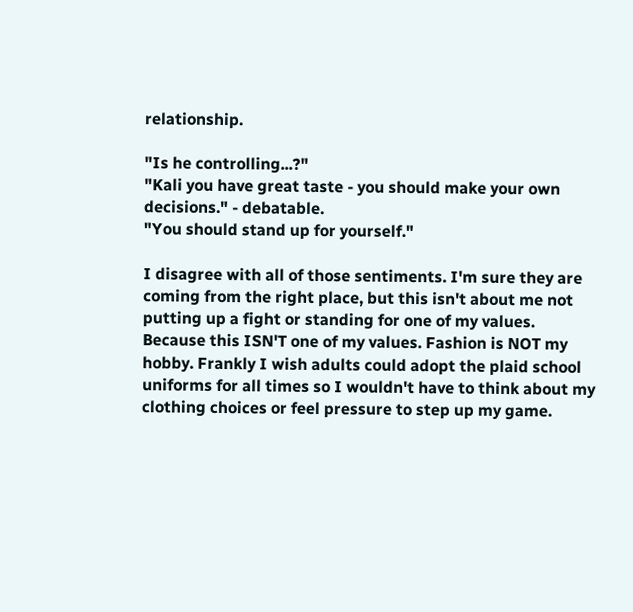relationship.

"Is he controlling...?"
"Kali you have great taste - you should make your own decisions." - debatable.
"You should stand up for yourself."

I disagree with all of those sentiments. I'm sure they are coming from the right place, but this isn't about me not putting up a fight or standing for one of my values. Because this ISN'T one of my values. Fashion is NOT my hobby. Frankly I wish adults could adopt the plaid school uniforms for all times so I wouldn't have to think about my clothing choices or feel pressure to step up my game.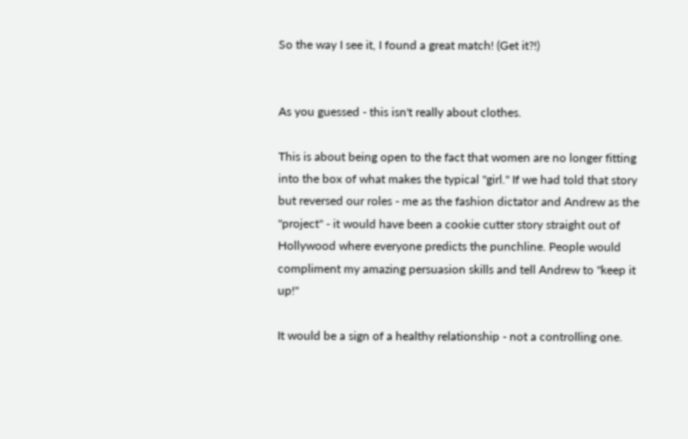So the way I see it, I found a great match! (Get it?!)


As you guessed - this isn't really about clothes.

This is about being open to the fact that women are no longer fitting into the box of what makes the typical "girl." If we had told that story but reversed our roles - me as the fashion dictator and Andrew as the "project" - it would have been a cookie cutter story straight out of Hollywood where everyone predicts the punchline. People would compliment my amazing persuasion skills and tell Andrew to "keep it up!"

It would be a sign of a healthy relationship - not a controlling one.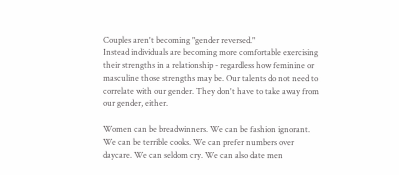Couples aren't becoming "gender reversed."
Instead individuals are becoming more comfortable exercising their strengths in a relationship - regardless how feminine or masculine those strengths may be. Our talents do not need to correlate with our gender. They don't have to take away from our gender, either.

Women can be breadwinners. We can be fashion ignorant. We can be terrible cooks. We can prefer numbers over daycare. We can seldom cry. We can also date men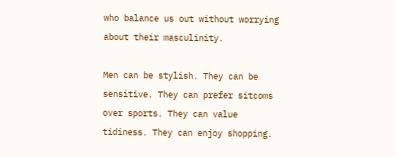who balance us out without worrying about their masculinity.

Men can be stylish. They can be sensitive. They can prefer sitcoms over sports. They can value tidiness. They can enjoy shopping.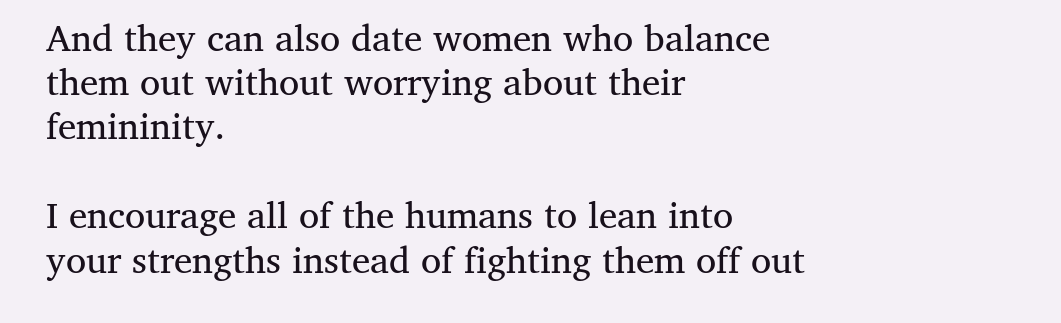And they can also date women who balance them out without worrying about their femininity.

I encourage all of the humans to lean into your strengths instead of fighting them off out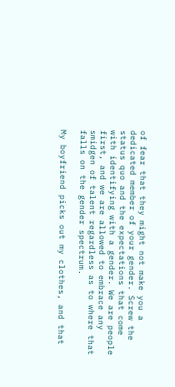of fear that they might not make you a dedicated member of your gender. Screw the status quo and the expectations that come with identifying with a gender. We are people first, and we are allowed to embrace any smidgen of talent regardless as to where that falls on the gender spectrum.

My boyfriend picks out my clothes, and that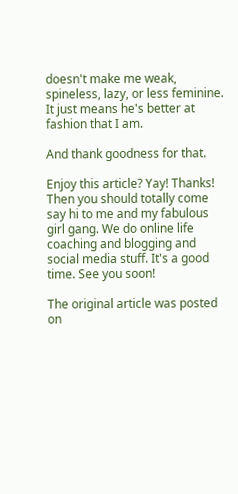doesn't make me weak, spineless, lazy, or less feminine. It just means he's better at fashion that I am.

And thank goodness for that.

Enjoy this article? Yay! Thanks! Then you should totally come say hi to me and my fabulous girl gang. We do online life coaching and blogging and social media stuff. It's a good time. See you soon!

The original article was posted on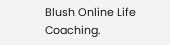Blush Online Life Coaching.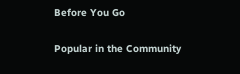Before You Go

Popular in the Community